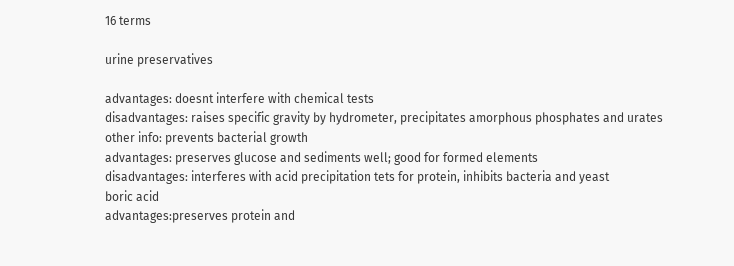16 terms

urine preservatives

advantages: doesnt interfere with chemical tests
disadvantages: raises specific gravity by hydrometer, precipitates amorphous phosphates and urates
other info: prevents bacterial growth
advantages: preserves glucose and sediments well; good for formed elements
disadvantages: interferes with acid precipitation tets for protein, inhibits bacteria and yeast
boric acid
advantages:preserves protein and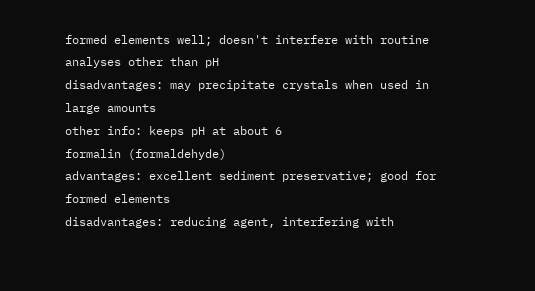formed elements well; doesn't interfere with routine analyses other than pH
disadvantages: may precipitate crystals when used in large amounts
other info: keeps pH at about 6
formalin (formaldehyde)
advantages: excellent sediment preservative; good for formed elements
disadvantages: reducing agent, interfering with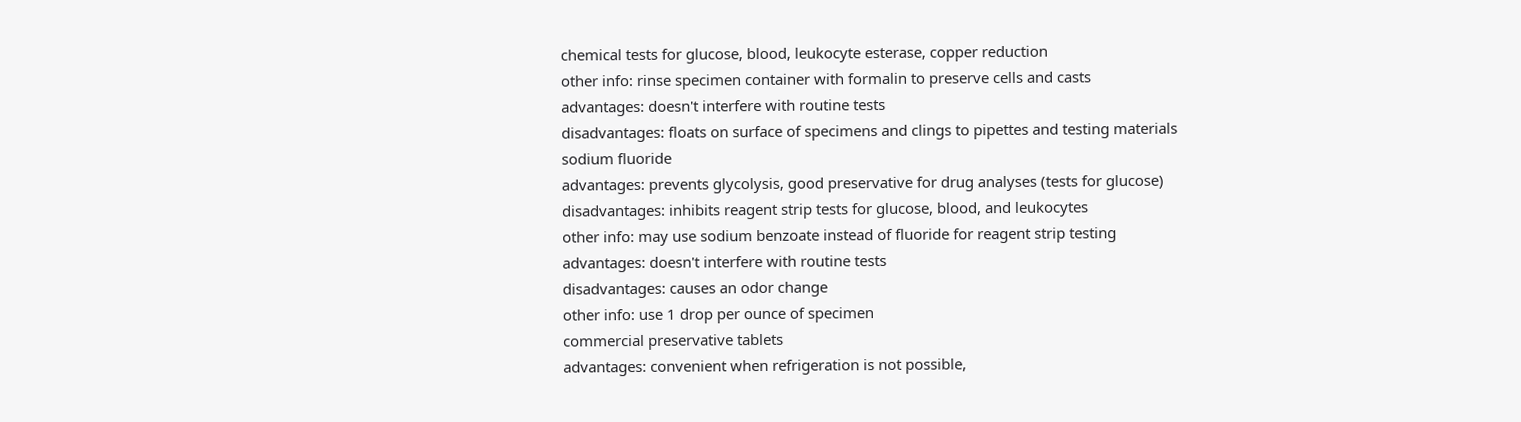chemical tests for glucose, blood, leukocyte esterase, copper reduction
other info: rinse specimen container with formalin to preserve cells and casts
advantages: doesn't interfere with routine tests
disadvantages: floats on surface of specimens and clings to pipettes and testing materials
sodium fluoride
advantages: prevents glycolysis, good preservative for drug analyses (tests for glucose)
disadvantages: inhibits reagent strip tests for glucose, blood, and leukocytes
other info: may use sodium benzoate instead of fluoride for reagent strip testing
advantages: doesn't interfere with routine tests
disadvantages: causes an odor change
other info: use 1 drop per ounce of specimen
commercial preservative tablets
advantages: convenient when refrigeration is not possible,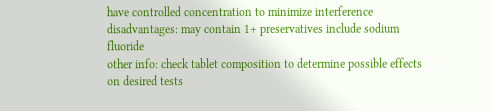have controlled concentration to minimize interference
disadvantages: may contain 1+ preservatives include sodium fluoride
other info: check tablet composition to determine possible effects on desired tests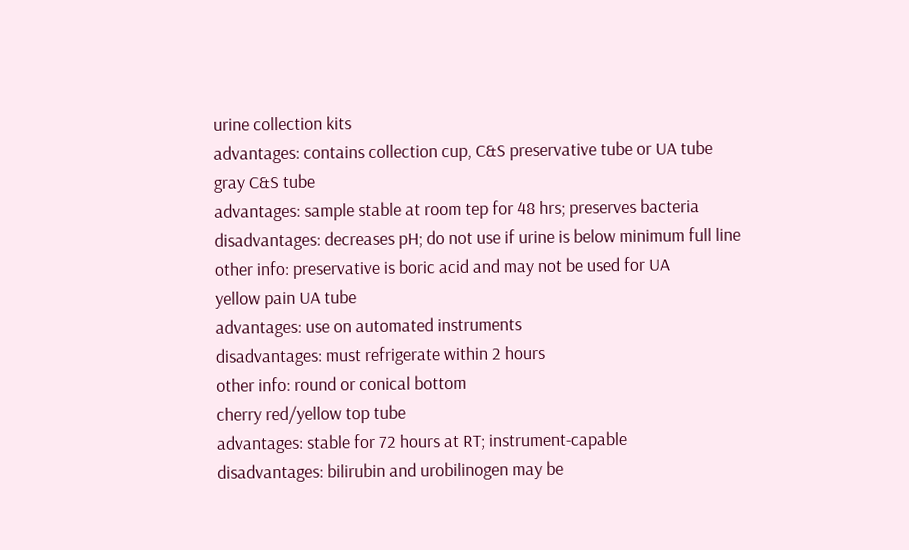urine collection kits
advantages: contains collection cup, C&S preservative tube or UA tube
gray C&S tube
advantages: sample stable at room tep for 48 hrs; preserves bacteria
disadvantages: decreases pH; do not use if urine is below minimum full line
other info: preservative is boric acid and may not be used for UA
yellow pain UA tube
advantages: use on automated instruments
disadvantages: must refrigerate within 2 hours
other info: round or conical bottom
cherry red/yellow top tube
advantages: stable for 72 hours at RT; instrument-capable
disadvantages: bilirubin and urobilinogen may be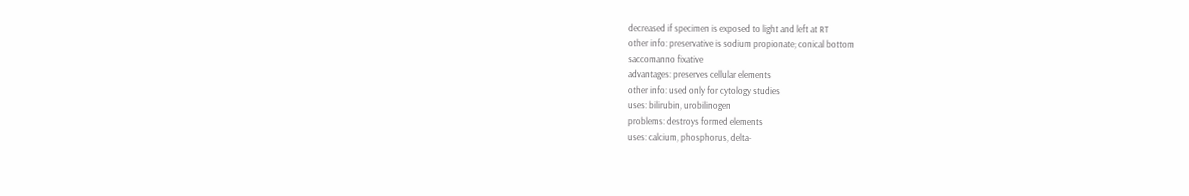decreased if specimen is exposed to light and left at RT
other info: preservative is sodium propionate; conical bottom
saccomanno fixative
advantages: preserves cellular elements
other info: used only for cytology studies
uses: bilirubin, urobilinogen
problems: destroys formed elements
uses: calcium, phosphorus, delta-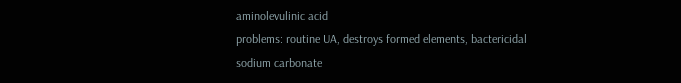aminolevulinic acid
problems: routine UA, destroys formed elements, bactericidal
sodium carbonate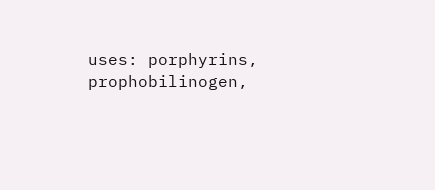uses: porphyrins, prophobilinogen,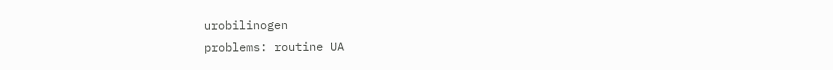urobilinogen
problems: routine UA